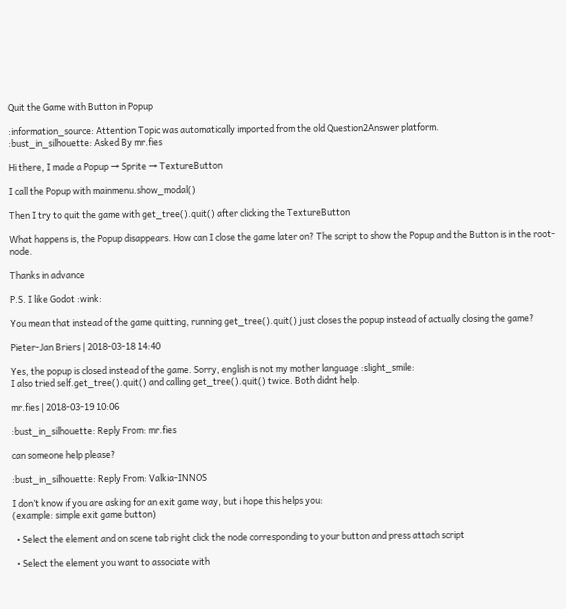Quit the Game with Button in Popup

:information_source: Attention Topic was automatically imported from the old Question2Answer platform.
:bust_in_silhouette: Asked By mr.fies

Hi there, I made a Popup → Sprite → TextureButton

I call the Popup with mainmenu.show_modal()

Then I try to quit the game with get_tree().quit() after clicking the TextureButton

What happens is, the Popup disappears. How can I close the game later on? The script to show the Popup and the Button is in the root-node.

Thanks in advance

P.S. I like Godot :wink:

You mean that instead of the game quitting, running get_tree().quit() just closes the popup instead of actually closing the game?

Pieter-Jan Briers | 2018-03-18 14:40

Yes, the popup is closed instead of the game. Sorry, english is not my mother language :slight_smile:
I also tried self.get_tree().quit() and calling get_tree().quit() twice. Both didnt help.

mr.fies | 2018-03-19 10:06

:bust_in_silhouette: Reply From: mr.fies

can someone help please?

:bust_in_silhouette: Reply From: Valkia-INNOS

I don’t know if you are asking for an exit game way, but i hope this helps you:
(example: simple exit game button)

  • Select the element and on scene tab right click the node corresponding to your button and press attach script

  • Select the element you want to associate with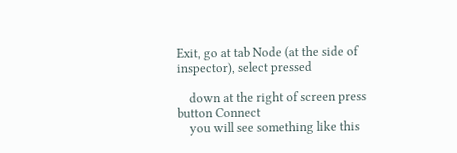Exit, go at tab Node (at the side of inspector), select pressed

    down at the right of screen press button Connect
    you will see something like this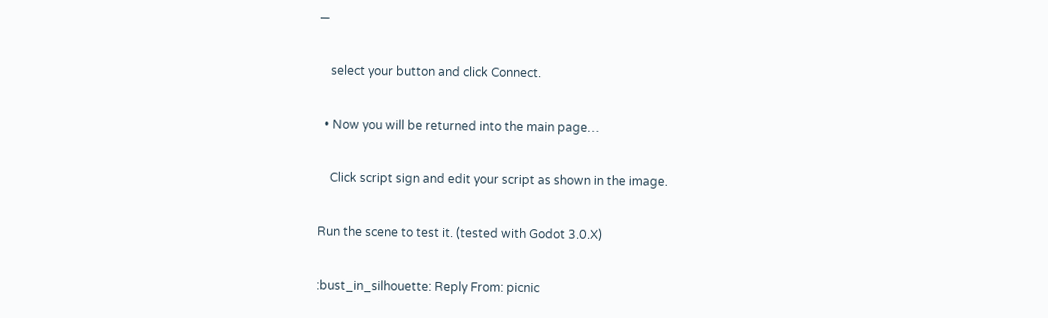—

    select your button and click Connect.

  • Now you will be returned into the main page…

    Click script sign and edit your script as shown in the image.

Run the scene to test it. (tested with Godot 3.0.X)

:bust_in_silhouette: Reply From: picnic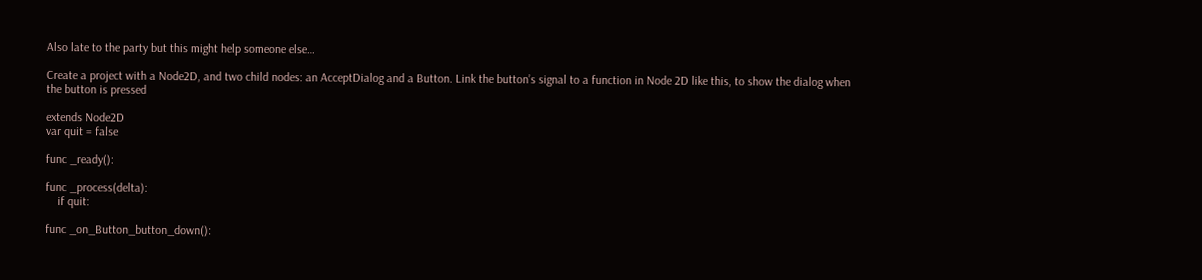Also late to the party but this might help someone else…

Create a project with a Node2D, and two child nodes: an AcceptDialog and a Button. Link the button’s signal to a function in Node 2D like this, to show the dialog when the button is pressed

extends Node2D
var quit = false

func _ready():

func _process(delta):
    if quit:

func _on_Button_button_down():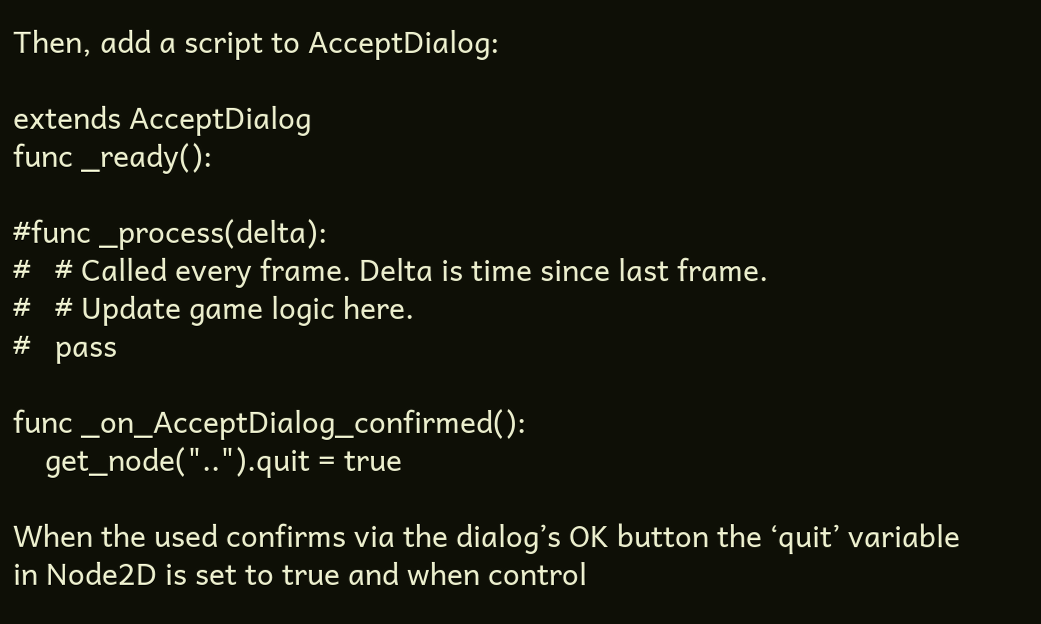Then, add a script to AcceptDialog:

extends AcceptDialog
func _ready():

#func _process(delta):
#   # Called every frame. Delta is time since last frame.
#   # Update game logic here.
#   pass

func _on_AcceptDialog_confirmed():
    get_node("..").quit = true

When the used confirms via the dialog’s OK button the ‘quit’ variable in Node2D is set to true and when control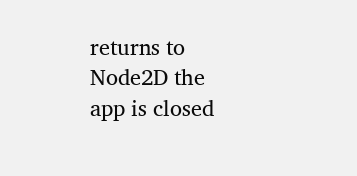returns to Node2D the app is closed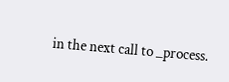in the next call to _process.